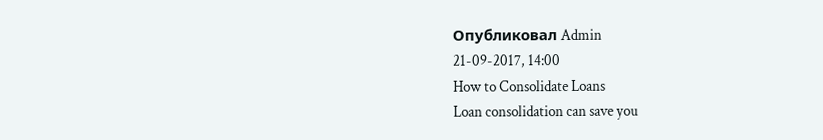Опубликовал Admin
21-09-2017, 14:00
How to Consolidate Loans
Loan consolidation can save you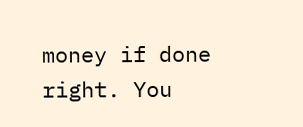money if done right. You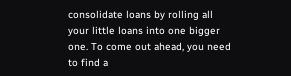consolidate loans by rolling all your little loans into one bigger one. To come out ahead, you need to find a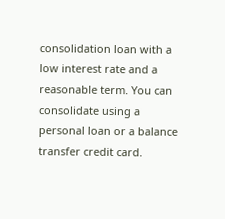consolidation loan with a low interest rate and a reasonable term. You can consolidate using a personal loan or a balance transfer credit card.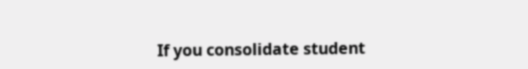If you consolidate student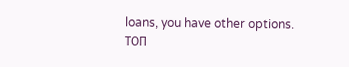loans, you have other options.
ТОП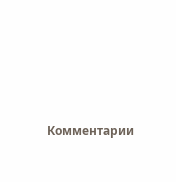Комментарии